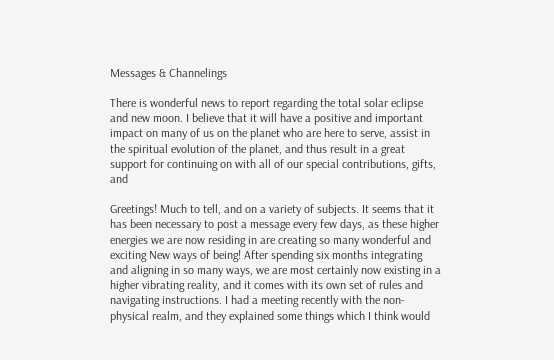Messages & Channelings

There is wonderful news to report regarding the total solar eclipse and new moon. I believe that it will have a positive and important impact on many of us on the planet who are here to serve, assist in the spiritual evolution of the planet, and thus result in a great support for continuing on with all of our special contributions, gifts, and

Greetings! Much to tell, and on a variety of subjects. It seems that it has been necessary to post a message every few days, as these higher energies we are now residing in are creating so many wonderful and exciting New ways of being! After spending six months integrating and aligning in so many ways, we are most certainly now existing in a higher vibrating reality, and it comes with its own set of rules and navigating instructions. I had a meeting recently with the non-physical realm, and they explained some things which I think would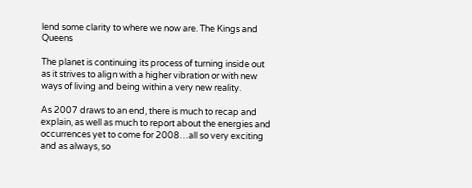lend some clarity to where we now are. The Kings and Queens

The planet is continuing its process of turning inside out as it strives to align with a higher vibration or with new ways of living and being within a very new reality.

As 2007 draws to an end, there is much to recap and explain, as well as much to report about the energies and occurrences yet to come for 2008…all so very exciting and as always, so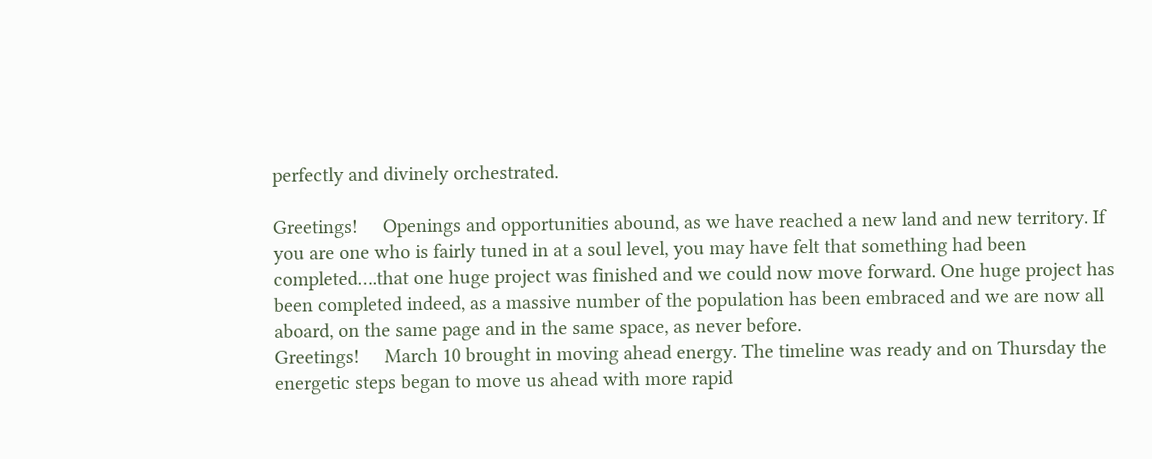perfectly and divinely orchestrated.

Greetings!     Openings and opportunities abound, as we have reached a new land and new territory. If you are one who is fairly tuned in at a soul level, you may have felt that something had been completed….that one huge project was finished and we could now move forward. One huge project has been completed indeed, as a massive number of the population has been embraced and we are now all aboard, on the same page and in the same space, as never before.
Greetings!     March 10 brought in moving ahead energy. The timeline was ready and on Thursday the energetic steps began to move us ahead with more rapid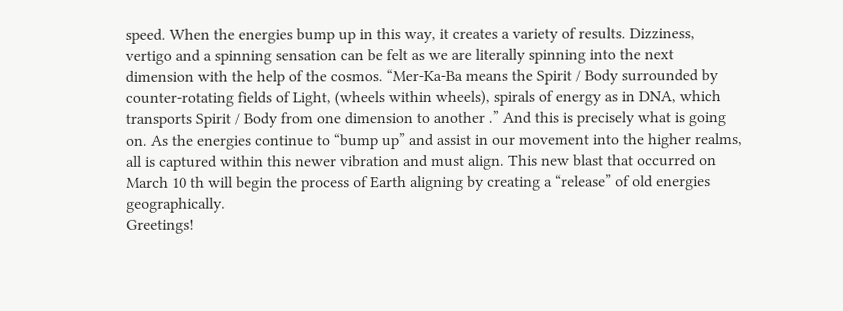speed. When the energies bump up in this way, it creates a variety of results. Dizziness, vertigo and a spinning sensation can be felt as we are literally spinning into the next dimension with the help of the cosmos. “Mer-Ka-Ba means the Spirit / Body surrounded by counter-rotating fields of Light, (wheels within wheels), spirals of energy as in DNA, which transports Spirit / Body from one dimension to another .” And this is precisely what is going on. As the energies continue to “bump up” and assist in our movement into the higher realms, all is captured within this newer vibration and must align. This new blast that occurred on March 10 th will begin the process of Earth aligning by creating a “release” of old energies geographically.
Greetings!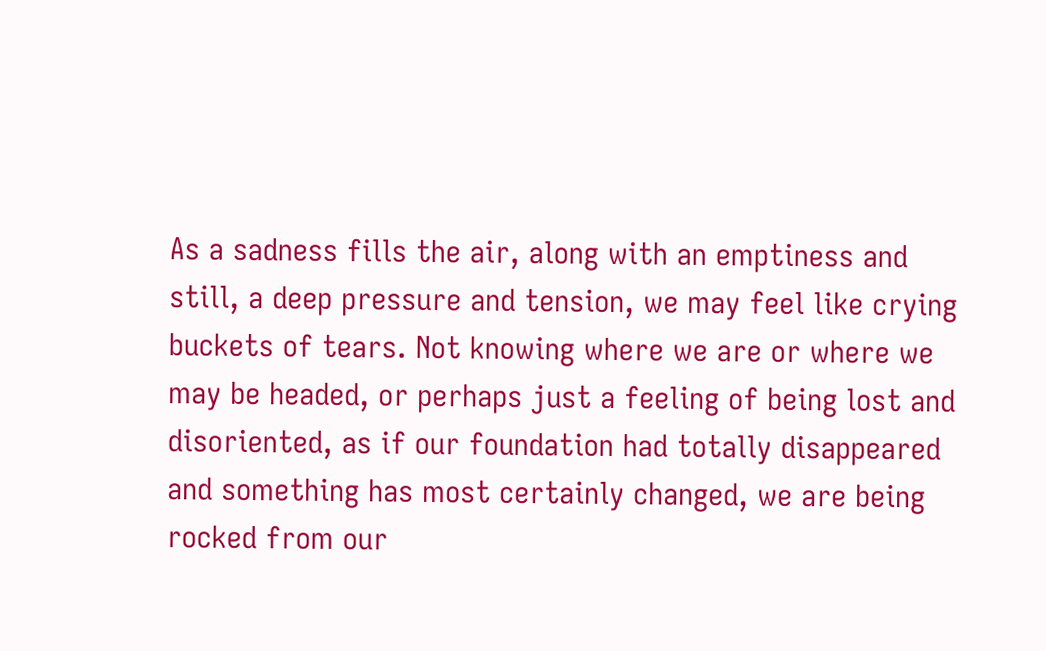As a sadness fills the air, along with an emptiness and still, a deep pressure and tension, we may feel like crying buckets of tears. Not knowing where we are or where we may be headed, or perhaps just a feeling of being lost and disoriented, as if our foundation had totally disappeared and something has most certainly changed, we are being rocked from our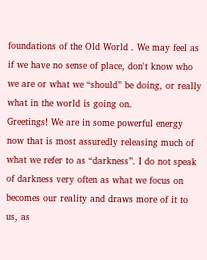foundations of the Old World . We may feel as if we have no sense of place, don't know who we are or what we “should” be doing, or really what in the world is going on.
Greetings! We are in some powerful energy now that is most assuredly releasing much of what we refer to as “darkness”. I do not speak of darkness very often as what we focus on becomes our reality and draws more of it to us, as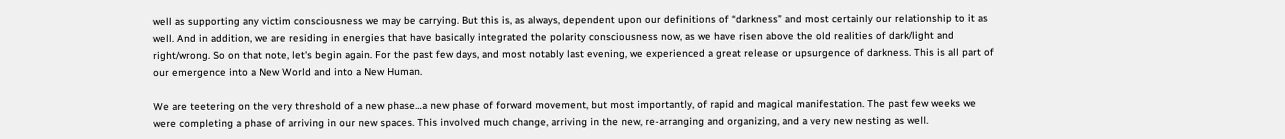well as supporting any victim consciousness we may be carrying. But this is, as always, dependent upon our definitions of “darkness” and most certainly our relationship to it as well. And in addition, we are residing in energies that have basically integrated the polarity consciousness now, as we have risen above the old realities of dark/light and right/wrong. So on that note, let's begin again. For the past few days, and most notably last evening, we experienced a great release or upsurgence of darkness. This is all part of our emergence into a New World and into a New Human.

We are teetering on the very threshold of a new phase…a new phase of forward movement, but most importantly, of rapid and magical manifestation. The past few weeks we were completing a phase of arriving in our new spaces. This involved much change, arriving in the new, re-arranging and organizing, and a very new nesting as well.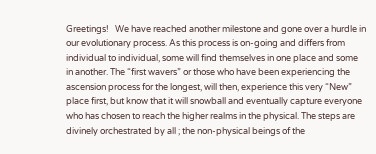Greetings!   We have reached another milestone and gone over a hurdle in our evolutionary process. As this process is on-going and differs from individual to individual, some will find themselves in one place and some in another. The “first wavers” or those who have been experiencing the ascension process for the longest, will then, experience this very “New” place first, but know that it will snowball and eventually capture everyone who has chosen to reach the higher realms in the physical. The steps are divinely orchestrated by all ; the non-physical beings of the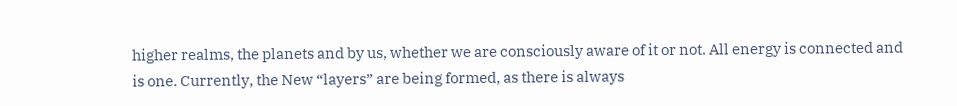higher realms, the planets and by us, whether we are consciously aware of it or not. All energy is connected and is one. Currently, the New “layers” are being formed, as there is always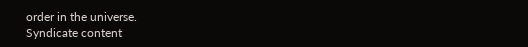order in the universe.
Syndicate content